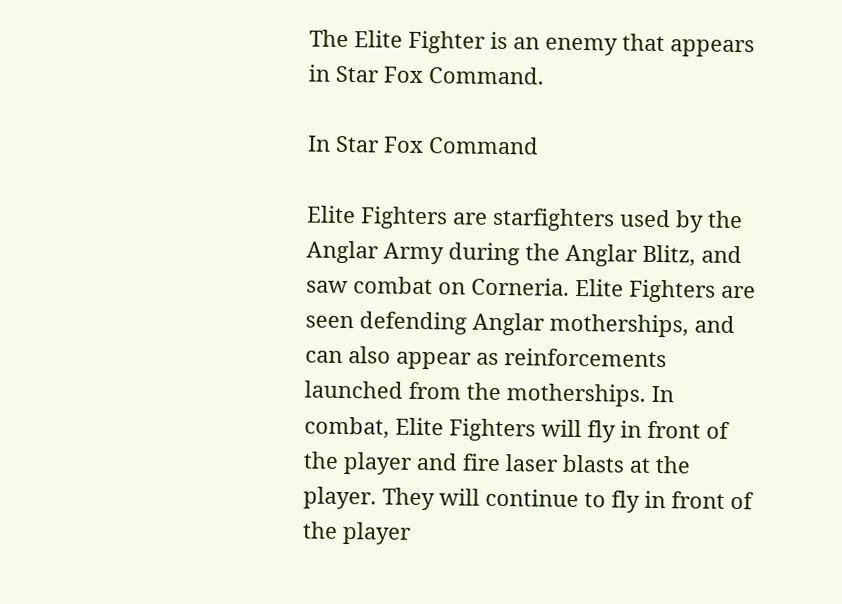The Elite Fighter is an enemy that appears in Star Fox Command.

In Star Fox Command

Elite Fighters are starfighters used by the Anglar Army during the Anglar Blitz, and saw combat on Corneria. Elite Fighters are seen defending Anglar motherships, and can also appear as reinforcements launched from the motherships. In combat, Elite Fighters will fly in front of the player and fire laser blasts at the player. They will continue to fly in front of the player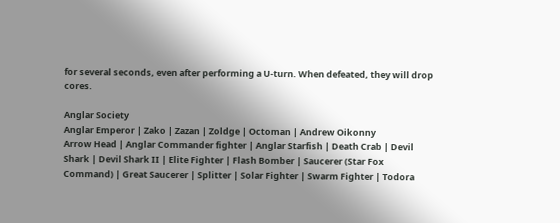for several seconds, even after performing a U-turn. When defeated, they will drop cores.

Anglar Society
Anglar Emperor | Zako | Zazan | Zoldge | Octoman | Andrew Oikonny
Arrow Head | Anglar Commander fighter | Anglar Starfish | Death Crab | Devil Shark | Devil Shark II | Elite Fighter | Flash Bomber | Saucerer (Star Fox Command) | Great Saucerer | Splitter | Solar Fighter | Swarm Fighter | Todora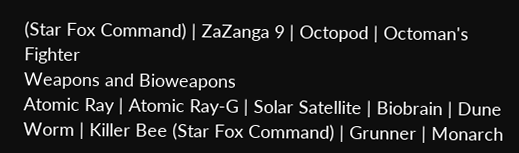(Star Fox Command) | ZaZanga 9 | Octopod | Octoman's Fighter
Weapons and Bioweapons
Atomic Ray | Atomic Ray-G | Solar Satellite | Biobrain | Dune Worm | Killer Bee (Star Fox Command) | Grunner | Monarch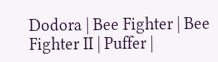Dodora | Bee Fighter | Bee Fighter II | Puffer |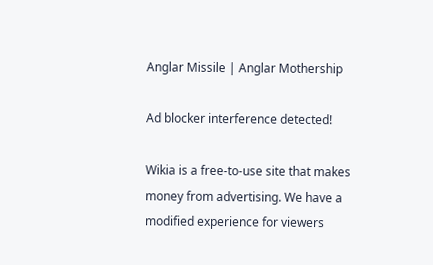Anglar Missile | Anglar Mothership

Ad blocker interference detected!

Wikia is a free-to-use site that makes money from advertising. We have a modified experience for viewers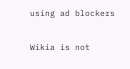using ad blockers

Wikia is not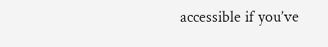accessible if you’ve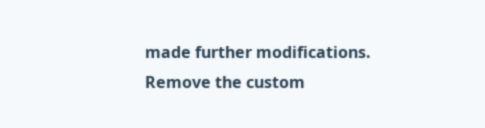made further modifications. Remove the custom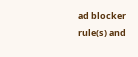ad blocker rule(s) and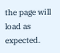the page will load as expected.